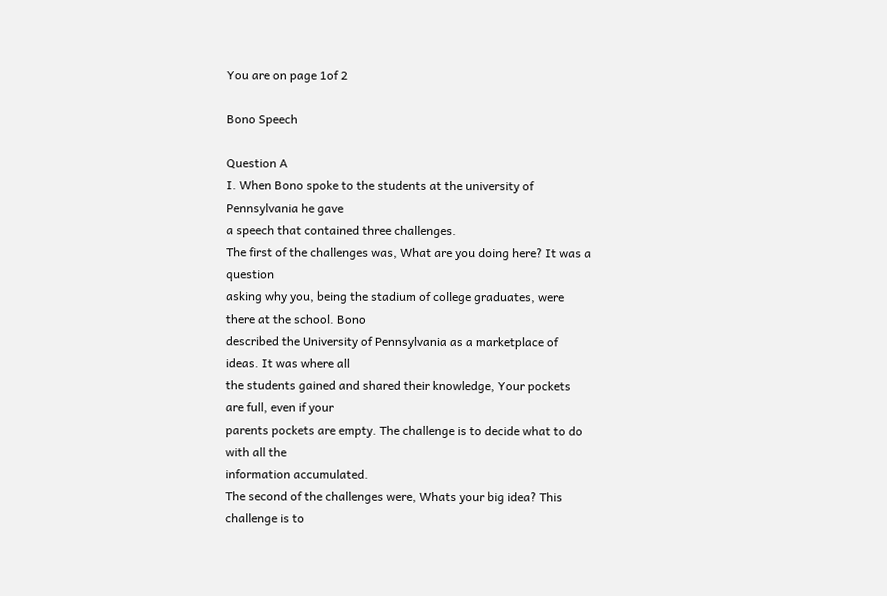You are on page 1of 2

Bono Speech

Question A
I. When Bono spoke to the students at the university of Pennsylvania he gave
a speech that contained three challenges.
The first of the challenges was, What are you doing here? It was a question
asking why you, being the stadium of college graduates, were there at the school. Bono
described the University of Pennsylvania as a marketplace of ideas. It was where all
the students gained and shared their knowledge, Your pockets are full, even if your
parents pockets are empty. The challenge is to decide what to do with all the
information accumulated.
The second of the challenges were, Whats your big idea? This challenge is to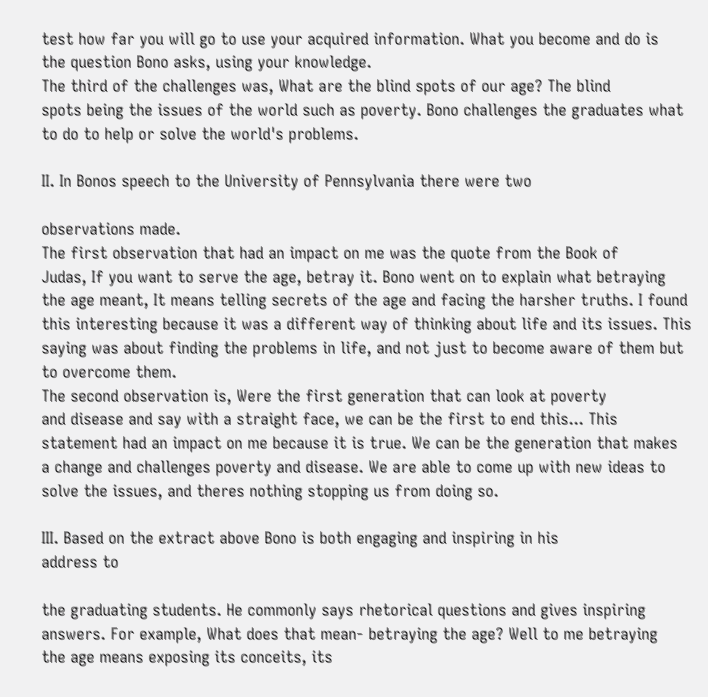test how far you will go to use your acquired information. What you become and do is
the question Bono asks, using your knowledge.
The third of the challenges was, What are the blind spots of our age? The blind
spots being the issues of the world such as poverty. Bono challenges the graduates what
to do to help or solve the world's problems.

II. In Bonos speech to the University of Pennsylvania there were two

observations made.
The first observation that had an impact on me was the quote from the Book of
Judas, If you want to serve the age, betray it. Bono went on to explain what betraying
the age meant, It means telling secrets of the age and facing the harsher truths. I found
this interesting because it was a different way of thinking about life and its issues. This
saying was about finding the problems in life, and not just to become aware of them but
to overcome them.
The second observation is, Were the first generation that can look at poverty
and disease and say with a straight face, we can be the first to end this... This
statement had an impact on me because it is true. We can be the generation that makes
a change and challenges poverty and disease. We are able to come up with new ideas to
solve the issues, and theres nothing stopping us from doing so.

III. Based on the extract above Bono is both engaging and inspiring in his
address to

the graduating students. He commonly says rhetorical questions and gives inspiring
answers. For example, What does that mean- betraying the age? Well to me betraying
the age means exposing its conceits, its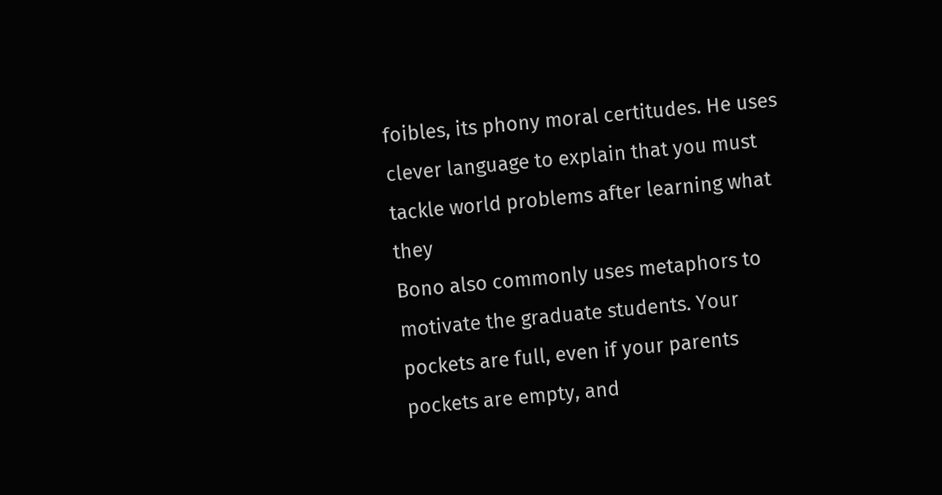foibles, its phony moral certitudes. He uses
clever language to explain that you must tackle world problems after learning what they
Bono also commonly uses metaphors to motivate the graduate students. Your
pockets are full, even if your parents pockets are empty, and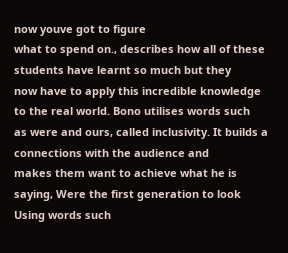now youve got to figure
what to spend on., describes how all of these students have learnt so much but they
now have to apply this incredible knowledge to the real world. Bono utilises words such
as were and ours, called inclusivity. It builds a connections with the audience and
makes them want to achieve what he is saying, Were the first generation to look
Using words such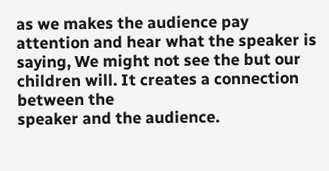as we makes the audience pay attention and hear what the speaker is
saying, We might not see the but our children will. It creates a connection between the
speaker and the audience.